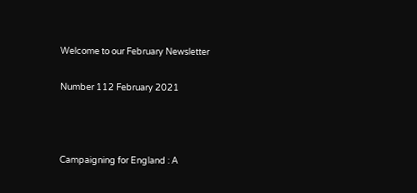Welcome to our February Newsletter

Number 112 February 2021



Campaigning for England : A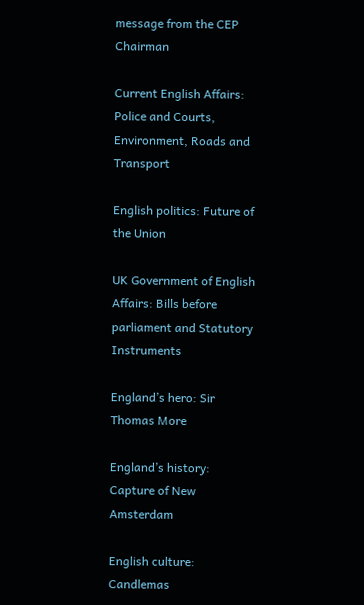message from the CEP Chairman

Current English Affairs: Police and Courts, Environment, Roads and Transport

English politics: Future of the Union

UK Government of English Affairs: Bills before parliament and Statutory Instruments

England’s hero: Sir Thomas More

England’s history: Capture of New Amsterdam

English culture: Candlemas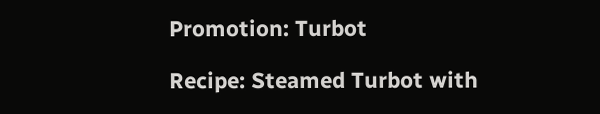Promotion: Turbot

Recipe: Steamed Turbot with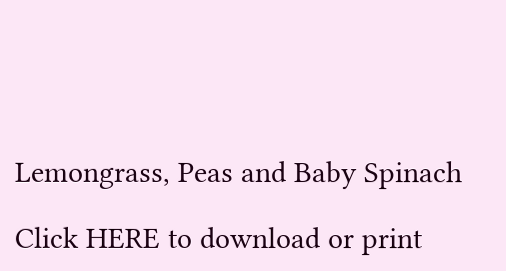Lemongrass, Peas and Baby Spinach

Click HERE to download or print